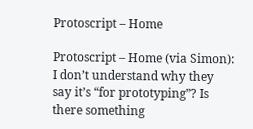Protoscript – Home

Protoscript – Home (via Simon): I don’t understand why they say it’s “for prototyping”? Is there something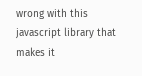wrong with this javascript library that makes it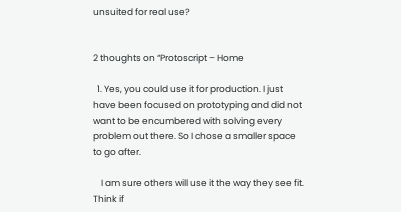unsuited for real use?


2 thoughts on “Protoscript – Home

  1. Yes, you could use it for production. I just have been focused on prototyping and did not want to be encumbered with solving every problem out there. So I chose a smaller space to go after.

    I am sure others will use it the way they see fit. Think if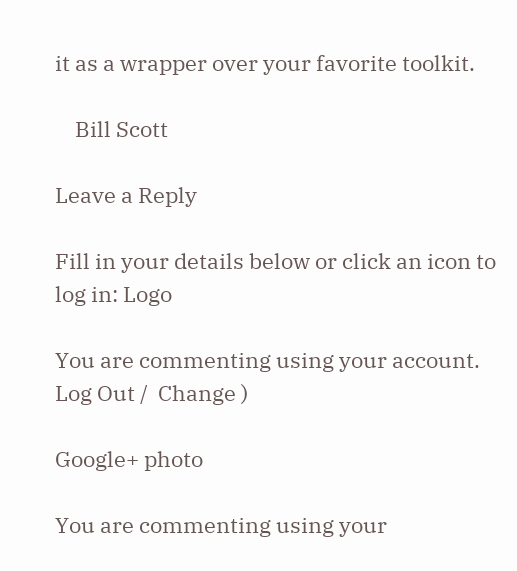it as a wrapper over your favorite toolkit.

    Bill Scott

Leave a Reply

Fill in your details below or click an icon to log in: Logo

You are commenting using your account. Log Out /  Change )

Google+ photo

You are commenting using your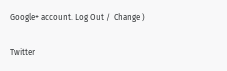Google+ account. Log Out /  Change )

Twitter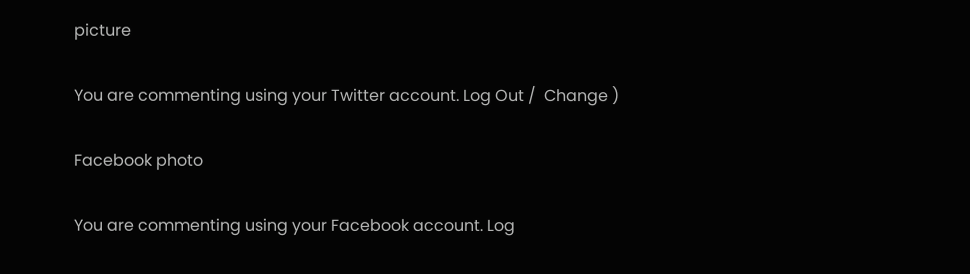picture

You are commenting using your Twitter account. Log Out /  Change )

Facebook photo

You are commenting using your Facebook account. Log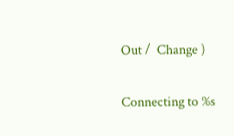Out /  Change )


Connecting to %s